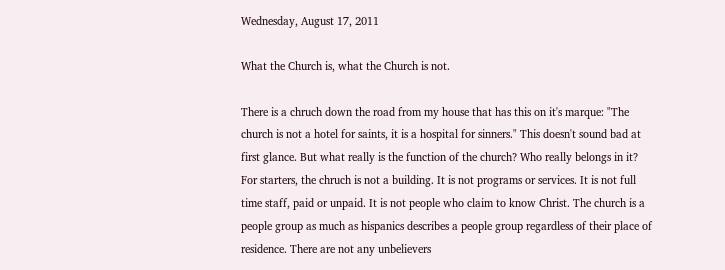Wednesday, August 17, 2011

What the Church is, what the Church is not.

There is a chruch down the road from my house that has this on it's marque: "The church is not a hotel for saints, it is a hospital for sinners." This doesn't sound bad at first glance. But what really is the function of the church? Who really belongs in it?
For starters, the chruch is not a building. It is not programs or services. It is not full time staff, paid or unpaid. It is not people who claim to know Christ. The church is a people group as much as hispanics describes a people group regardless of their place of residence. There are not any unbelievers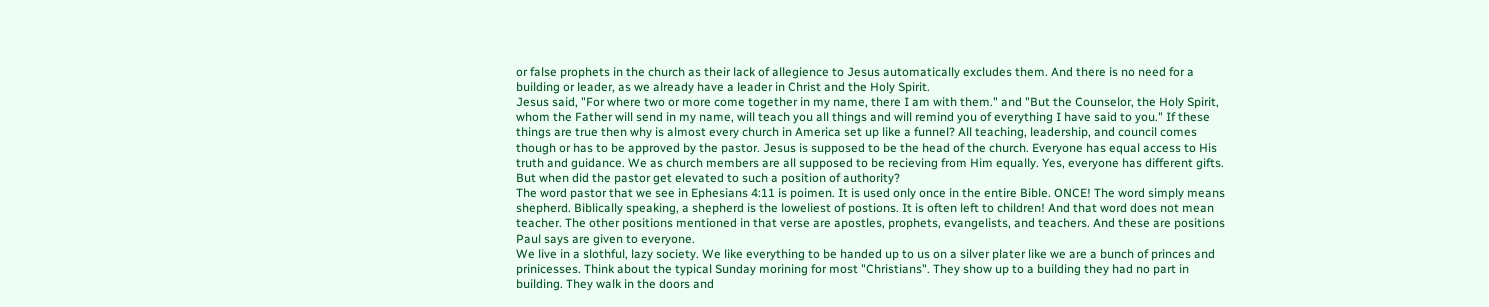or false prophets in the church as their lack of allegience to Jesus automatically excludes them. And there is no need for a building or leader, as we already have a leader in Christ and the Holy Spirit.
Jesus said, "For where two or more come together in my name, there I am with them." and "But the Counselor, the Holy Spirit, whom the Father will send in my name, will teach you all things and will remind you of everything I have said to you." If these things are true then why is almost every church in America set up like a funnel? All teaching, leadership, and council comes though or has to be approved by the pastor. Jesus is supposed to be the head of the church. Everyone has equal access to His truth and guidance. We as church members are all supposed to be recieving from Him equally. Yes, everyone has different gifts. But when did the pastor get elevated to such a position of authority?
The word pastor that we see in Ephesians 4:11 is poimen. It is used only once in the entire Bible. ONCE! The word simply means shepherd. Biblically speaking, a shepherd is the loweliest of postions. It is often left to children! And that word does not mean teacher. The other positions mentioned in that verse are apostles, prophets, evangelists, and teachers. And these are positions Paul says are given to everyone.
We live in a slothful, lazy society. We like everything to be handed up to us on a silver plater like we are a bunch of princes and prinicesses. Think about the typical Sunday morining for most "Christians". They show up to a building they had no part in building. They walk in the doors and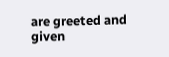are greeted and given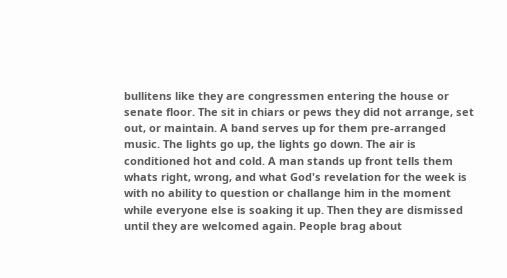bullitens like they are congressmen entering the house or senate floor. The sit in chiars or pews they did not arrange, set out, or maintain. A band serves up for them pre-arranged music. The lights go up, the lights go down. The air is conditioned hot and cold. A man stands up front tells them whats right, wrong, and what God's revelation for the week is with no ability to question or challange him in the moment while everyone else is soaking it up. Then they are dismissed until they are welcomed again. People brag about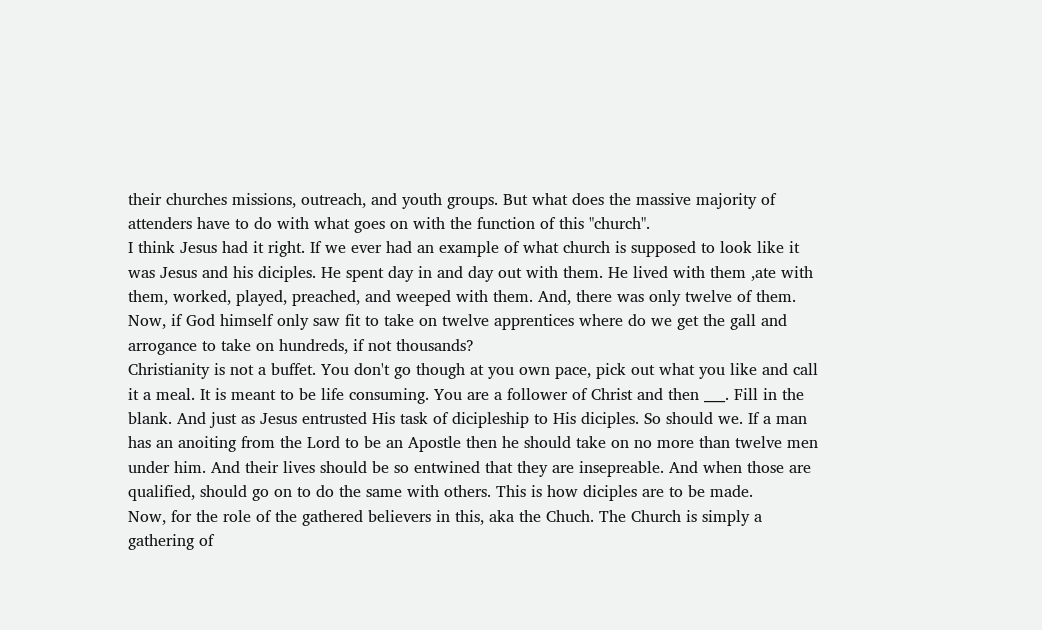their churches missions, outreach, and youth groups. But what does the massive majority of attenders have to do with what goes on with the function of this "church".
I think Jesus had it right. If we ever had an example of what church is supposed to look like it was Jesus and his diciples. He spent day in and day out with them. He lived with them ,ate with them, worked, played, preached, and weeped with them. And, there was only twelve of them. Now, if God himself only saw fit to take on twelve apprentices where do we get the gall and arrogance to take on hundreds, if not thousands?
Christianity is not a buffet. You don't go though at you own pace, pick out what you like and call it a meal. It is meant to be life consuming. You are a follower of Christ and then ___. Fill in the blank. And just as Jesus entrusted His task of dicipleship to His diciples. So should we. If a man has an anoiting from the Lord to be an Apostle then he should take on no more than twelve men under him. And their lives should be so entwined that they are insepreable. And when those are qualified, should go on to do the same with others. This is how diciples are to be made.
Now, for the role of the gathered believers in this, aka the Chuch. The Church is simply a gathering of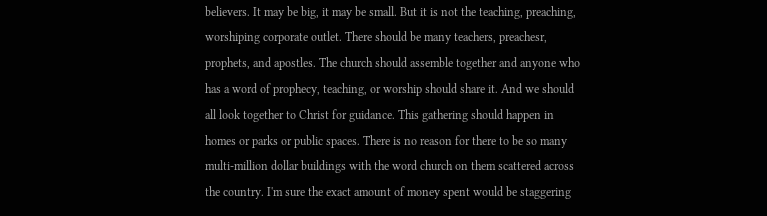believers. It may be big, it may be small. But it is not the teaching, preaching, worshiping corporate outlet. There should be many teachers, preachesr, prophets, and apostles. The church should assemble together and anyone who has a word of prophecy, teaching, or worship should share it. And we should all look together to Christ for guidance. This gathering should happen in homes or parks or public spaces. There is no reason for there to be so many multi-million dollar buildings with the word church on them scattered across the country. I'm sure the exact amount of money spent would be staggering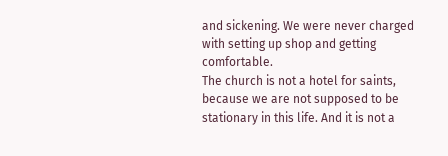and sickening. We were never charged with setting up shop and getting comfortable.
The church is not a hotel for saints, because we are not supposed to be stationary in this life. And it is not a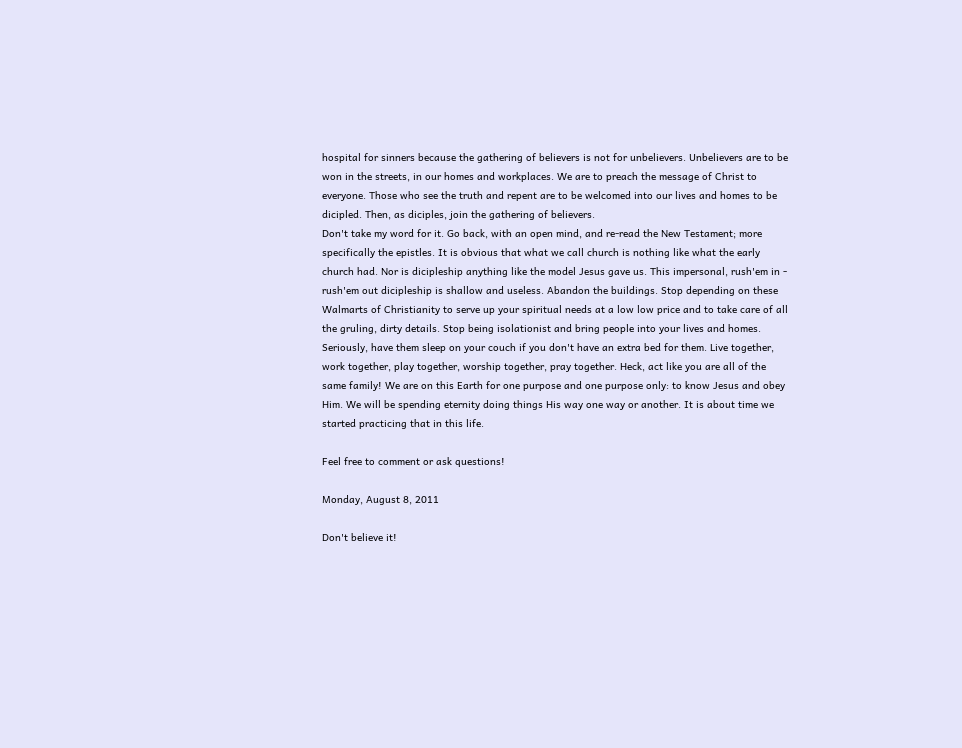hospital for sinners because the gathering of believers is not for unbelievers. Unbelievers are to be won in the streets, in our homes and workplaces. We are to preach the message of Christ to everyone. Those who see the truth and repent are to be welcomed into our lives and homes to be dicipled. Then, as diciples, join the gathering of believers.
Don't take my word for it. Go back, with an open mind, and re-read the New Testament; more specifically the epistles. It is obvious that what we call church is nothing like what the early church had. Nor is dicipleship anything like the model Jesus gave us. This impersonal, rush'em in - rush'em out dicipleship is shallow and useless. Abandon the buildings. Stop depending on these Walmarts of Christianity to serve up your spiritual needs at a low low price and to take care of all the gruling, dirty details. Stop being isolationist and bring people into your lives and homes. Seriously, have them sleep on your couch if you don't have an extra bed for them. Live together, work together, play together, worship together, pray together. Heck, act like you are all of the same family! We are on this Earth for one purpose and one purpose only: to know Jesus and obey Him. We will be spending eternity doing things His way one way or another. It is about time we started practicing that in this life.

Feel free to comment or ask questions!

Monday, August 8, 2011

Don't believe it!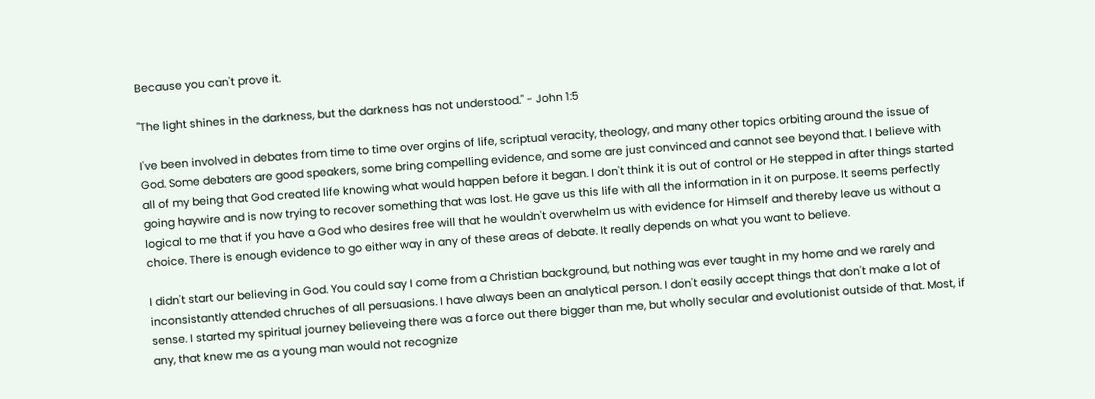Because you can't prove it.

"The light shines in the darkness, but the darkness has not understood." - John 1:5

I've been involved in debates from time to time over orgins of life, scriptual veracity, theology, and many other topics orbiting around the issue of God. Some debaters are good speakers, some bring compelling evidence, and some are just convinced and cannot see beyond that. I believe with all of my being that God created life knowing what would happen before it began. I don't think it is out of control or He stepped in after things started going haywire and is now trying to recover something that was lost. He gave us this life with all the information in it on purpose. It seems perfectly logical to me that if you have a God who desires free will that he wouldn't overwhelm us with evidence for Himself and thereby leave us without a choice. There is enough evidence to go either way in any of these areas of debate. It really depends on what you want to believe.

I didn't start our believing in God. You could say I come from a Christian background, but nothing was ever taught in my home and we rarely and inconsistantly attended chruches of all persuasions. I have always been an analytical person. I don't easily accept things that don't make a lot of sense. I started my spiritual journey believeing there was a force out there bigger than me, but wholly secular and evolutionist outside of that. Most, if any, that knew me as a young man would not recognize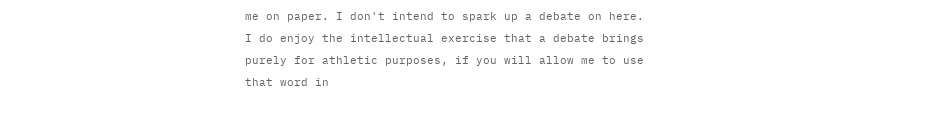me on paper. I don't intend to spark up a debate on here. I do enjoy the intellectual exercise that a debate brings purely for athletic purposes, if you will allow me to use that word in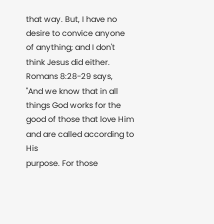that way. But, I have no desire to convice anyone of anything; and I don't think Jesus did either. Romans 8:28-29 says,
"And we know that in all things God works for the good of those that love Him and are called according to His
purpose. For those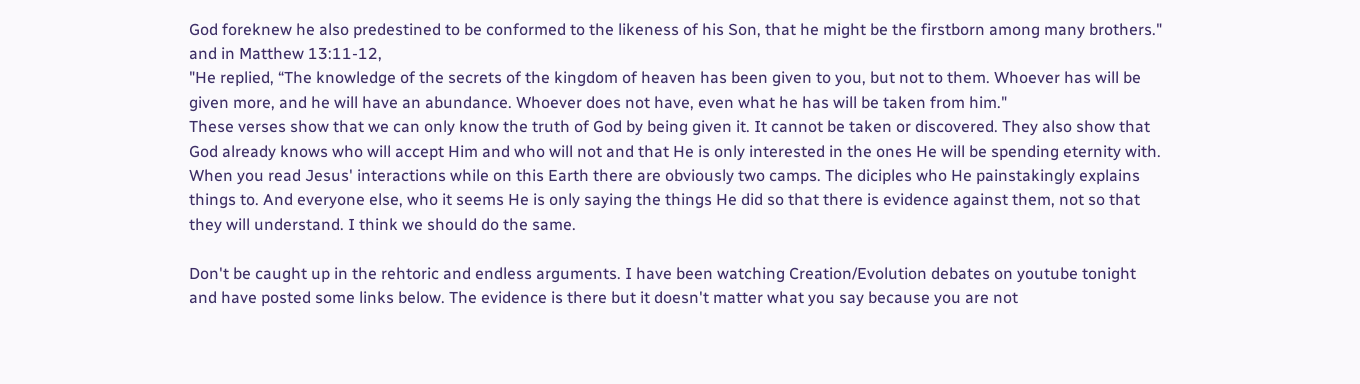God foreknew he also predestined to be conformed to the likeness of his Son, that he might be the firstborn among many brothers."
and in Matthew 13:11-12,
"He replied, “The knowledge of the secrets of the kingdom of heaven has been given to you, but not to them. Whoever has will be given more, and he will have an abundance. Whoever does not have, even what he has will be taken from him."
These verses show that we can only know the truth of God by being given it. It cannot be taken or discovered. They also show that God already knows who will accept Him and who will not and that He is only interested in the ones He will be spending eternity with. When you read Jesus' interactions while on this Earth there are obviously two camps. The diciples who He painstakingly explains things to. And everyone else, who it seems He is only saying the things He did so that there is evidence against them, not so that they will understand. I think we should do the same.

Don't be caught up in the rehtoric and endless arguments. I have been watching Creation/Evolution debates on youtube tonight and have posted some links below. The evidence is there but it doesn't matter what you say because you are not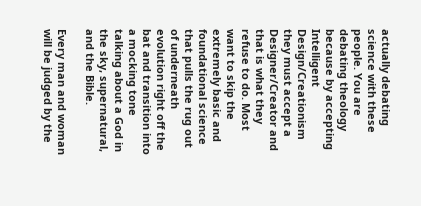actually debating science with these people. You are debating theology because by accepting Intelligent Design/Creationism they must accept a Designer/Creator and that is what they refuse to do. Most want to skip the extremely basic and foundational science that pulls the rug out of underneath evolution right off the bat and transition into a mocking tone talking about a God in the sky, supernatural, and the Bible.

Every man and woman will be judged by the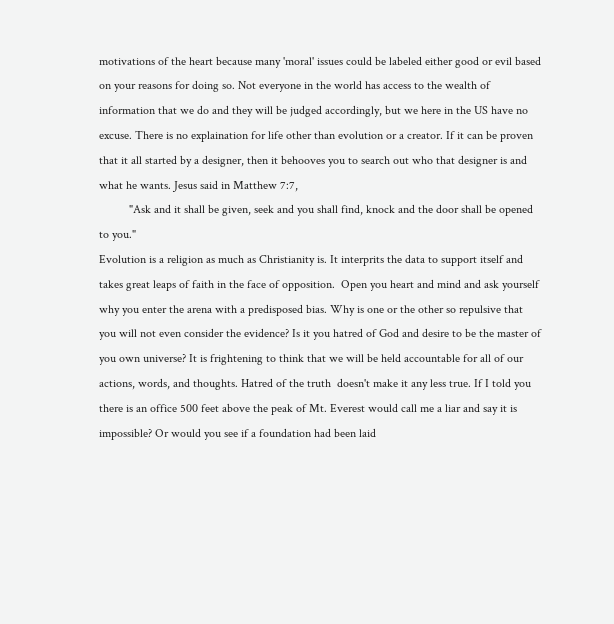motivations of the heart because many 'moral' issues could be labeled either good or evil based on your reasons for doing so. Not everyone in the world has access to the wealth of information that we do and they will be judged accordingly, but we here in the US have no excuse. There is no explaination for life other than evolution or a creator. If it can be proven that it all started by a designer, then it behooves you to search out who that designer is and what he wants. Jesus said in Matthew 7:7,
          "Ask and it shall be given, seek and you shall find, knock and the door shall be opened to you."
Evolution is a religion as much as Christianity is. It interprits the data to support itself and takes great leaps of faith in the face of opposition.  Open you heart and mind and ask yourself why you enter the arena with a predisposed bias. Why is one or the other so repulsive that you will not even consider the evidence? Is it you hatred of God and desire to be the master of you own universe? It is frightening to think that we will be held accountable for all of our actions, words, and thoughts. Hatred of the truth  doesn't make it any less true. If I told you there is an office 500 feet above the peak of Mt. Everest would call me a liar and say it is impossible? Or would you see if a foundation had been laid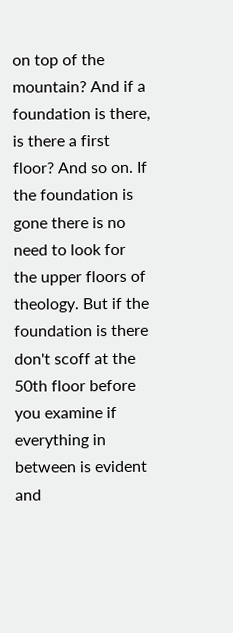on top of the mountain? And if a foundation is there, is there a first floor? And so on. If the foundation is gone there is no need to look for the upper floors of theology. But if the foundation is there don't scoff at the 50th floor before you examine if everything in between is evident and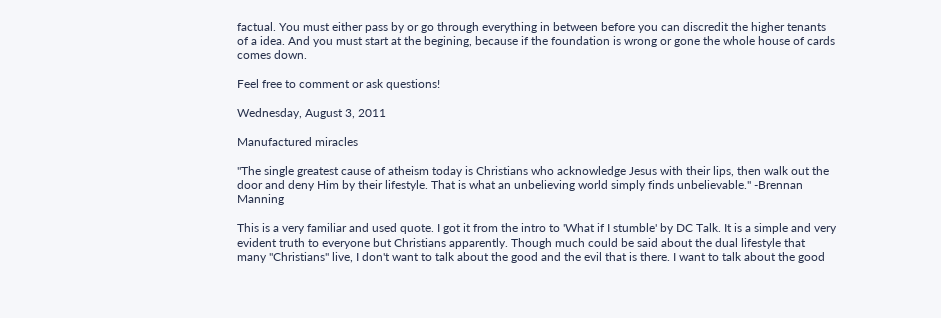factual. You must either pass by or go through everything in between before you can discredit the higher tenants of a idea. And you must start at the begining, because if the foundation is wrong or gone the whole house of cards comes down.

Feel free to comment or ask questions!

Wednesday, August 3, 2011

Manufactured miracles

"The single greatest cause of atheism today is Christians who acknowledge Jesus with their lips, then walk out the door and deny Him by their lifestyle. That is what an unbelieving world simply finds unbelievable." -Brennan Manning

This is a very familiar and used quote. I got it from the intro to 'What if I stumble' by DC Talk. It is a simple and very evident truth to everyone but Christians apparently. Though much could be said about the dual lifestyle that many "Christians" live, I don't want to talk about the good and the evil that is there. I want to talk about the good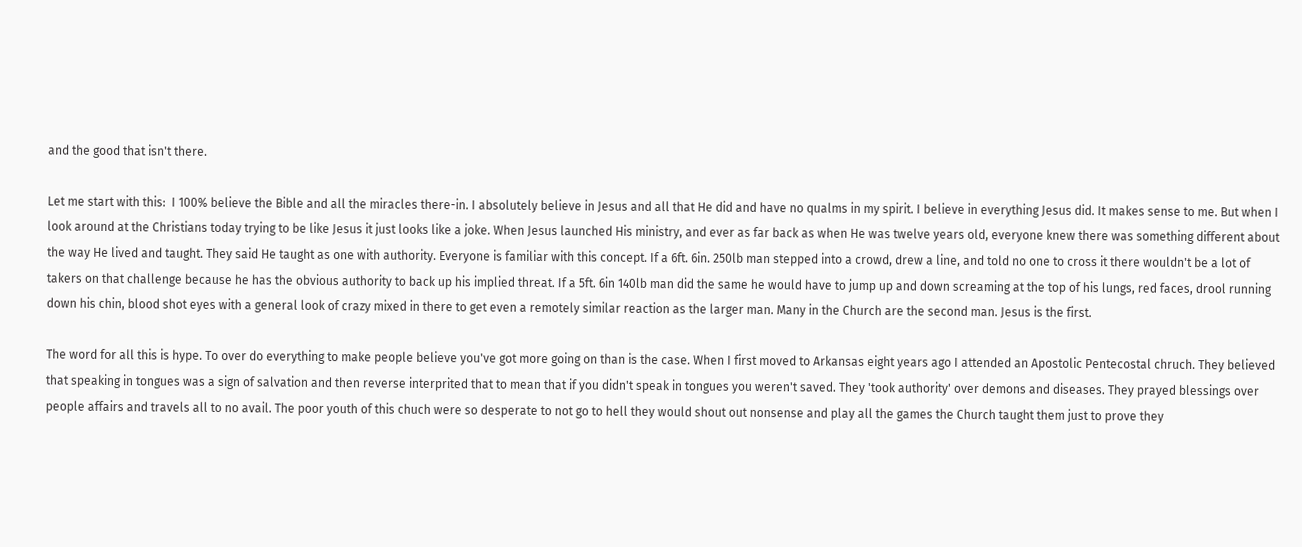and the good that isn't there.

Let me start with this:  I 100% believe the Bible and all the miracles there-in. I absolutely believe in Jesus and all that He did and have no qualms in my spirit. I believe in everything Jesus did. It makes sense to me. But when I look around at the Christians today trying to be like Jesus it just looks like a joke. When Jesus launched His ministry, and ever as far back as when He was twelve years old, everyone knew there was something different about the way He lived and taught. They said He taught as one with authority. Everyone is familiar with this concept. If a 6ft. 6in. 250lb man stepped into a crowd, drew a line, and told no one to cross it there wouldn't be a lot of takers on that challenge because he has the obvious authority to back up his implied threat. If a 5ft. 6in 140lb man did the same he would have to jump up and down screaming at the top of his lungs, red faces, drool running down his chin, blood shot eyes with a general look of crazy mixed in there to get even a remotely similar reaction as the larger man. Many in the Church are the second man. Jesus is the first.

The word for all this is hype. To over do everything to make people believe you've got more going on than is the case. When I first moved to Arkansas eight years ago I attended an Apostolic Pentecostal chruch. They believed that speaking in tongues was a sign of salvation and then reverse interprited that to mean that if you didn't speak in tongues you weren't saved. They 'took authority' over demons and diseases. They prayed blessings over people affairs and travels all to no avail. The poor youth of this chuch were so desperate to not go to hell they would shout out nonsense and play all the games the Church taught them just to prove they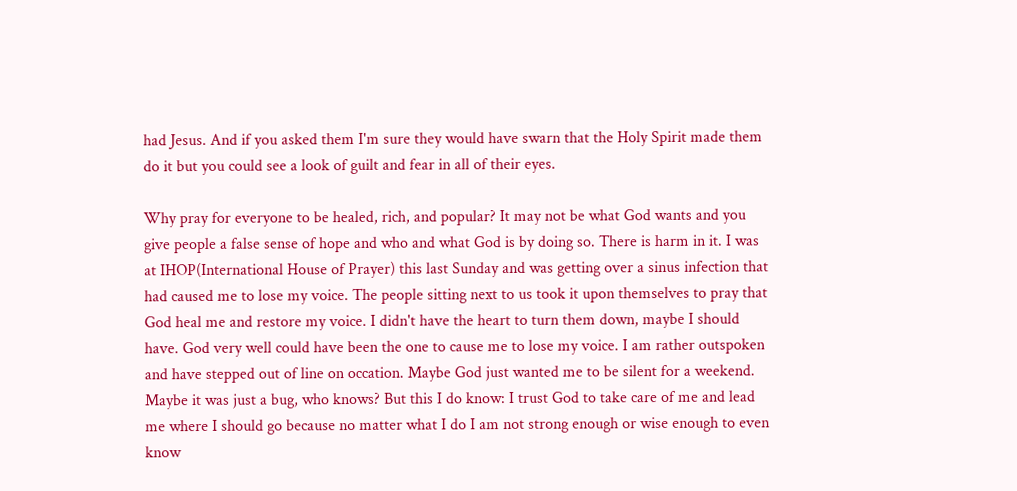had Jesus. And if you asked them I'm sure they would have swarn that the Holy Spirit made them do it but you could see a look of guilt and fear in all of their eyes.

Why pray for everyone to be healed, rich, and popular? It may not be what God wants and you give people a false sense of hope and who and what God is by doing so. There is harm in it. I was at IHOP(International House of Prayer) this last Sunday and was getting over a sinus infection that had caused me to lose my voice. The people sitting next to us took it upon themselves to pray that God heal me and restore my voice. I didn't have the heart to turn them down, maybe I should have. God very well could have been the one to cause me to lose my voice. I am rather outspoken and have stepped out of line on occation. Maybe God just wanted me to be silent for a weekend. Maybe it was just a bug, who knows? But this I do know: I trust God to take care of me and lead me where I should go because no matter what I do I am not strong enough or wise enough to even know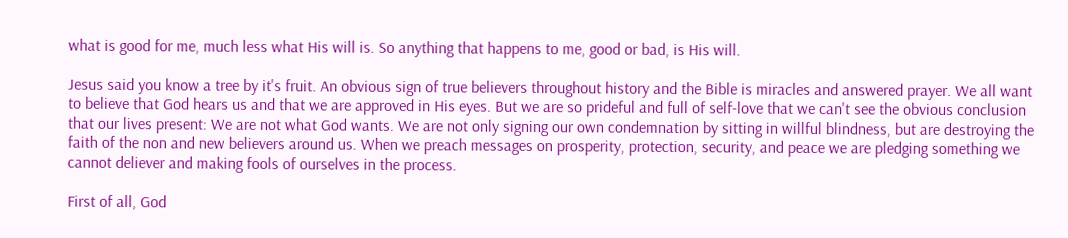what is good for me, much less what His will is. So anything that happens to me, good or bad, is His will.

Jesus said you know a tree by it's fruit. An obvious sign of true believers throughout history and the Bible is miracles and answered prayer. We all want to believe that God hears us and that we are approved in His eyes. But we are so prideful and full of self-love that we can't see the obvious conclusion that our lives present: We are not what God wants. We are not only signing our own condemnation by sitting in willful blindness, but are destroying the faith of the non and new believers around us. When we preach messages on prosperity, protection, security, and peace we are pledging something we cannot deliever and making fools of ourselves in the process.

First of all, God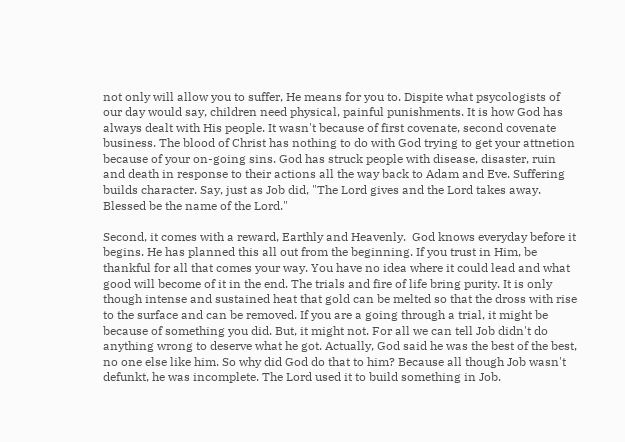not only will allow you to suffer, He means for you to. Dispite what psycologists of our day would say, children need physical, painful punishments. It is how God has always dealt with His people. It wasn't because of first covenate, second covenate business. The blood of Christ has nothing to do with God trying to get your attnetion because of your on-going sins. God has struck people with disease, disaster, ruin and death in response to their actions all the way back to Adam and Eve. Suffering builds character. Say, just as Job did, "The Lord gives and the Lord takes away. Blessed be the name of the Lord."

Second, it comes with a reward, Earthly and Heavenly.  God knows everyday before it begins. He has planned this all out from the beginning. If you trust in Him, be thankful for all that comes your way. You have no idea where it could lead and what good will become of it in the end. The trials and fire of life bring purity. It is only though intense and sustained heat that gold can be melted so that the dross with rise to the surface and can be removed. If you are a going through a trial, it might be because of something you did. But, it might not. For all we can tell Job didn't do anything wrong to deserve what he got. Actually, God said he was the best of the best, no one else like him. So why did God do that to him? Because all though Job wasn't defunkt, he was incomplete. The Lord used it to build something in Job.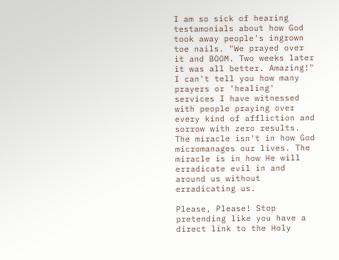I am so sick of hearing testamonials about how God took away people's ingrown toe nails. "We prayed over it and BOOM. Two weeks later it was all better. Amazing!" I can't tell you how many prayers or 'healing' services I have witnessed with people praying over every kind of affliction and sorrow with zero results. The miracle isn't in how God micromanages our lives. The miracle is in how He will erradicate evil in and around us without erradicating us.

Please, Please! Stop pretending like you have a direct link to the Holy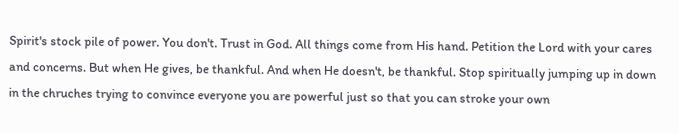Spirit's stock pile of power. You don't. Trust in God. All things come from His hand. Petition the Lord with your cares and concerns. But when He gives, be thankful. And when He doesn't, be thankful. Stop spiritually jumping up in down in the chruches trying to convince everyone you are powerful just so that you can stroke your own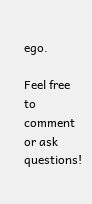ego.

Feel free to comment or ask questions!